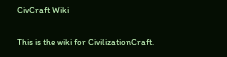CivCraft Wiki

This is the wiki for CivilizationCraft.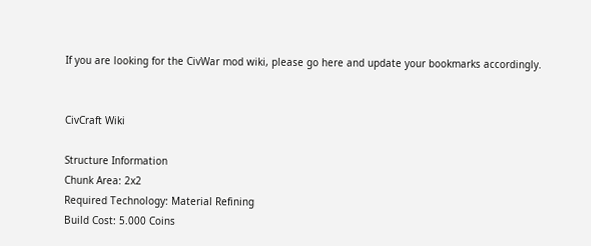If you are looking for the CivWar mod wiki, please go here and update your bookmarks accordingly.


CivCraft Wiki

Structure Information
Chunk Area: 2x2
Required Technology: Material Refining
Build Cost: 5.000 Coins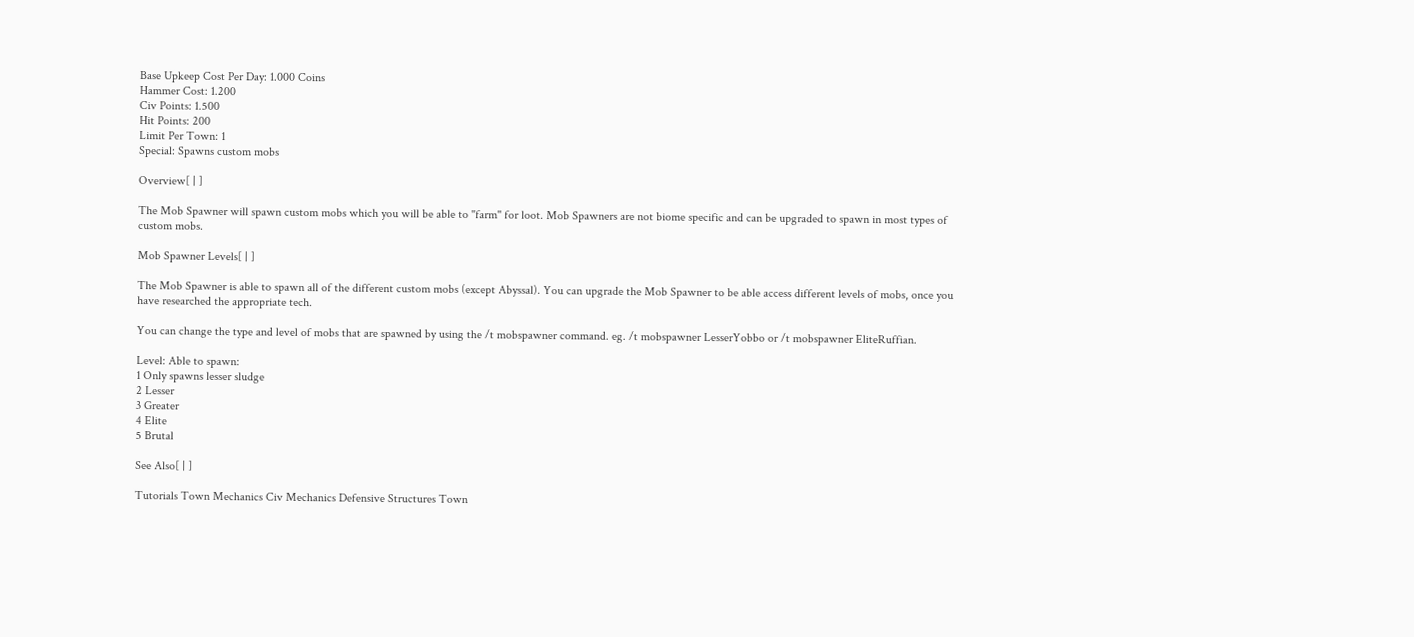Base Upkeep Cost Per Day: 1.000 Coins
Hammer Cost: 1.200
Civ Points: 1.500
Hit Points: 200
Limit Per Town: 1
Special: Spawns custom mobs

Overview[ | ]

The Mob Spawner will spawn custom mobs which you will be able to ''farm'' for loot. Mob Spawners are not biome specific and can be upgraded to spawn in most types of custom mobs.

Mob Spawner Levels[ | ]

The Mob Spawner is able to spawn all of the different custom mobs (except Abyssal). You can upgrade the Mob Spawner to be able access different levels of mobs, once you have researched the appropriate tech.

You can change the type and level of mobs that are spawned by using the /t mobspawner command. eg. /t mobspawner LesserYobbo or /t mobspawner EliteRuffian.

Level: Able to spawn:
1 Only spawns lesser sludge
2 Lesser
3 Greater
4 Elite
5 Brutal

See Also[ | ]

Tutorials Town Mechanics Civ Mechanics Defensive Structures Town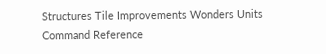Structures Tile Improvements Wonders Units Command Reference